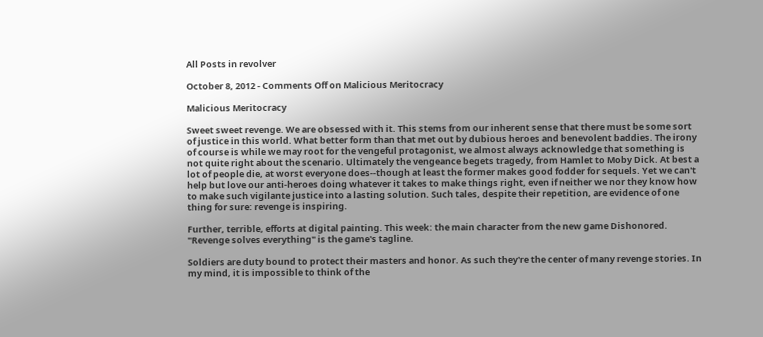All Posts in revolver

October 8, 2012 - Comments Off on Malicious Meritocracy

Malicious Meritocracy

Sweet sweet revenge. We are obsessed with it. This stems from our inherent sense that there must be some sort of justice in this world. What better form than that met out by dubious heroes and benevolent baddies. The irony of course is while we may root for the vengeful protagonist, we almost always acknowledge that something is not quite right about the scenario. Ultimately the vengeance begets tragedy, from Hamlet to Moby Dick. At best a lot of people die, at worst everyone does--though at least the former makes good fodder for sequels. Yet we can't help but love our anti-heroes doing whatever it takes to make things right, even if neither we nor they know how to make such vigilante justice into a lasting solution. Such tales, despite their repetition, are evidence of one thing for sure: revenge is inspiring.

Further, terrible, efforts at digital painting. This week: the main character from the new game Dishonored. "Revenge solves everything" is the game's tagline.

Soldiers are duty bound to protect their masters and honor. As such they're the center of many revenge stories. In my mind, it is impossible to think of the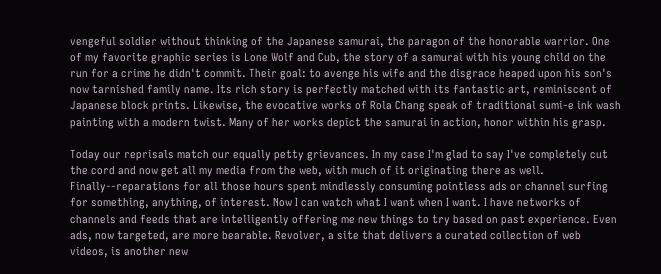vengeful soldier without thinking of the Japanese samurai, the paragon of the honorable warrior. One of my favorite graphic series is Lone Wolf and Cub, the story of a samurai with his young child on the run for a crime he didn't commit. Their goal: to avenge his wife and the disgrace heaped upon his son's now tarnished family name. Its rich story is perfectly matched with its fantastic art, reminiscent of Japanese block prints. Likewise, the evocative works of Rola Chang speak of traditional sumi-e ink wash painting with a modern twist. Many of her works depict the samurai in action, honor within his grasp.

Today our reprisals match our equally petty grievances. In my case I'm glad to say I've completely cut the cord and now get all my media from the web, with much of it originating there as well. Finally--reparations for all those hours spent mindlessly consuming pointless ads or channel surfing for something, anything, of interest. Now I can watch what I want when I want. I have networks of channels and feeds that are intelligently offering me new things to try based on past experience. Even ads, now targeted, are more bearable. Revolver, a site that delivers a curated collection of web videos, is another new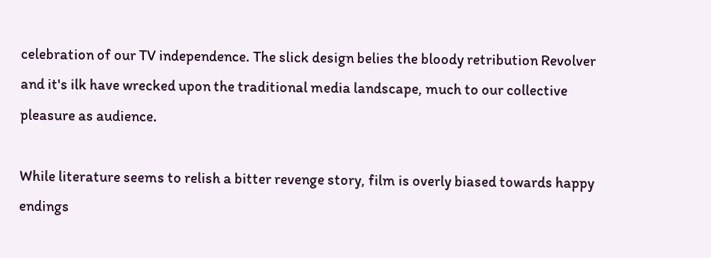celebration of our TV independence. The slick design belies the bloody retribution Revolver and it's ilk have wrecked upon the traditional media landscape, much to our collective pleasure as audience.

While literature seems to relish a bitter revenge story, film is overly biased towards happy endings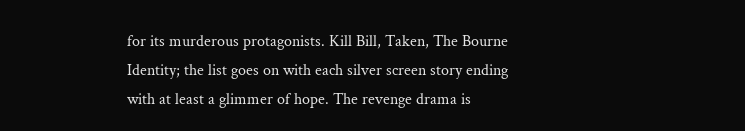for its murderous protagonists. Kill Bill, Taken, The Bourne Identity; the list goes on with each silver screen story ending with at least a glimmer of hope. The revenge drama is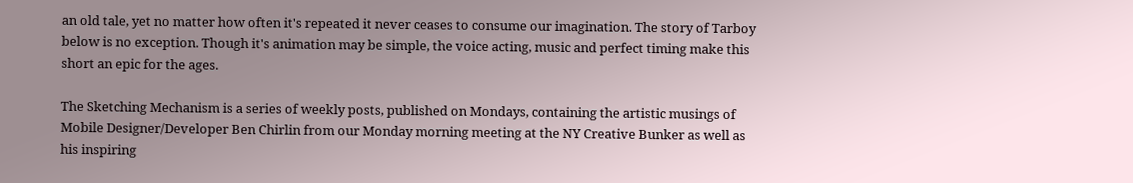an old tale, yet no matter how often it's repeated it never ceases to consume our imagination. The story of Tarboy below is no exception. Though it's animation may be simple, the voice acting, music and perfect timing make this short an epic for the ages.

The Sketching Mechanism is a series of weekly posts, published on Mondays, containing the artistic musings of Mobile Designer/Developer Ben Chirlin from our Monday morning meeting at the NY Creative Bunker as well as his inspiring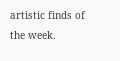artistic finds of the week.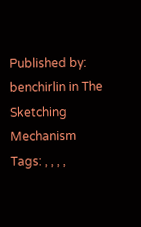Published by: benchirlin in The Sketching Mechanism
Tags: , , , ,